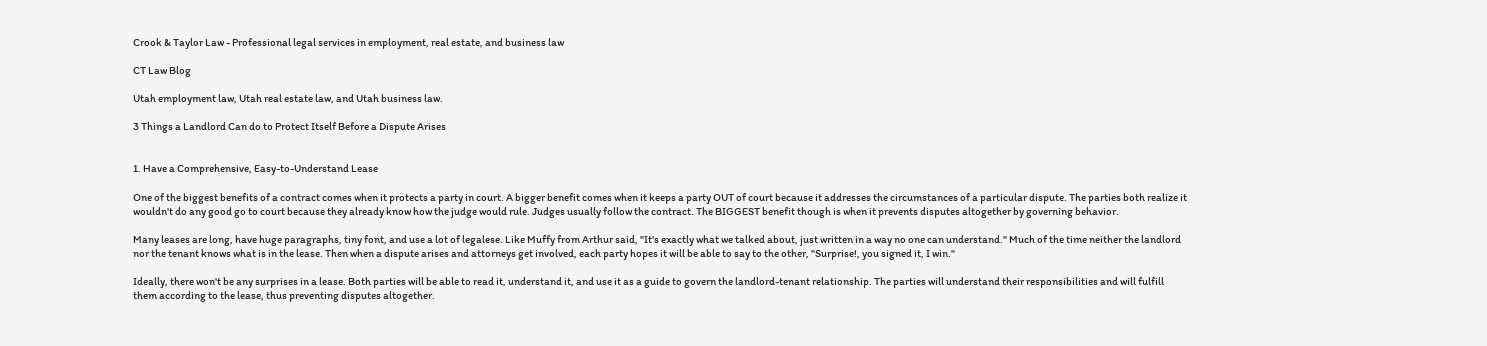Crook & Taylor Law - Professional legal services in employment, real estate, and business law

CT Law Blog

Utah employment law, Utah real estate law, and Utah business law.

3 Things a Landlord Can do to Protect Itself Before a Dispute Arises


1. Have a Comprehensive, Easy-to-Understand Lease

One of the biggest benefits of a contract comes when it protects a party in court. A bigger benefit comes when it keeps a party OUT of court because it addresses the circumstances of a particular dispute. The parties both realize it wouldn't do any good go to court because they already know how the judge would rule. Judges usually follow the contract. The BIGGEST benefit though is when it prevents disputes altogether by governing behavior.

Many leases are long, have huge paragraphs, tiny font, and use a lot of legalese. Like Muffy from Arthur said, "It's exactly what we talked about, just written in a way no one can understand." Much of the time neither the landlord nor the tenant knows what is in the lease. Then when a dispute arises and attorneys get involved, each party hopes it will be able to say to the other, "Surprise!, you signed it, I win."

Ideally, there won't be any surprises in a lease. Both parties will be able to read it, understand it, and use it as a guide to govern the landlord-tenant relationship. The parties will understand their responsibilities and will fulfill them according to the lease, thus preventing disputes altogether.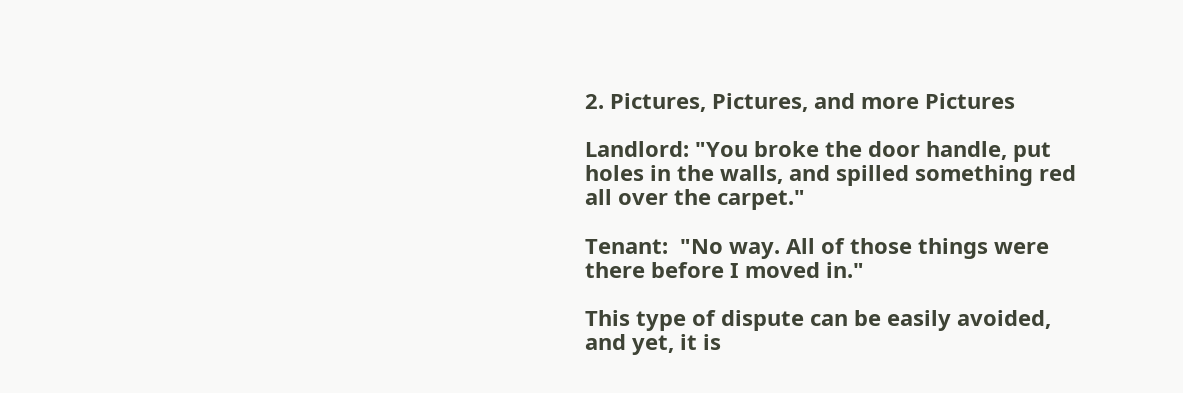2. Pictures, Pictures, and more Pictures

Landlord: "You broke the door handle, put holes in the walls, and spilled something red all over the carpet."

Tenant:  "No way. All of those things were there before I moved in."

This type of dispute can be easily avoided, and yet, it is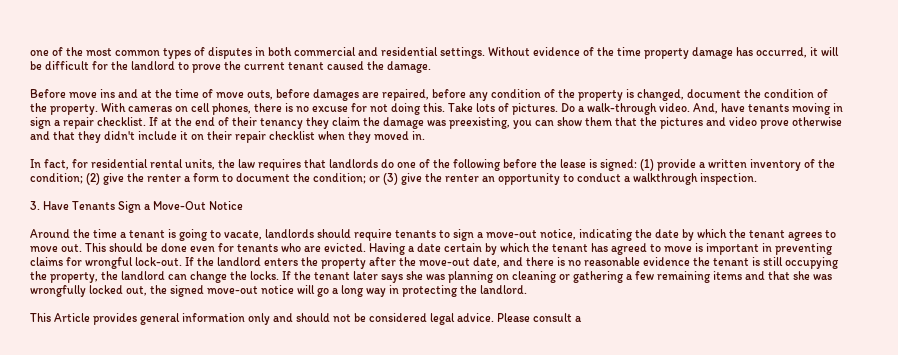one of the most common types of disputes in both commercial and residential settings. Without evidence of the time property damage has occurred, it will be difficult for the landlord to prove the current tenant caused the damage.

Before move ins and at the time of move outs, before damages are repaired, before any condition of the property is changed, document the condition of the property. With cameras on cell phones, there is no excuse for not doing this. Take lots of pictures. Do a walk-through video. And, have tenants moving in sign a repair checklist. If at the end of their tenancy they claim the damage was preexisting, you can show them that the pictures and video prove otherwise and that they didn't include it on their repair checklist when they moved in.

In fact, for residential rental units, the law requires that landlords do one of the following before the lease is signed: (1) provide a written inventory of the condition; (2) give the renter a form to document the condition; or (3) give the renter an opportunity to conduct a walkthrough inspection.

3. Have Tenants Sign a Move-Out Notice

Around the time a tenant is going to vacate, landlords should require tenants to sign a move-out notice, indicating the date by which the tenant agrees to move out. This should be done even for tenants who are evicted. Having a date certain by which the tenant has agreed to move is important in preventing claims for wrongful lock-out. If the landlord enters the property after the move-out date, and there is no reasonable evidence the tenant is still occupying the property, the landlord can change the locks. If the tenant later says she was planning on cleaning or gathering a few remaining items and that she was wrongfully locked out, the signed move-out notice will go a long way in protecting the landlord.

This Article provides general information only and should not be considered legal advice. Please consult a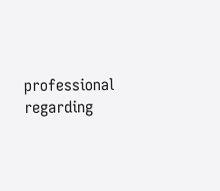professional regarding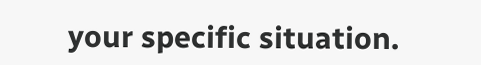your specific situation.